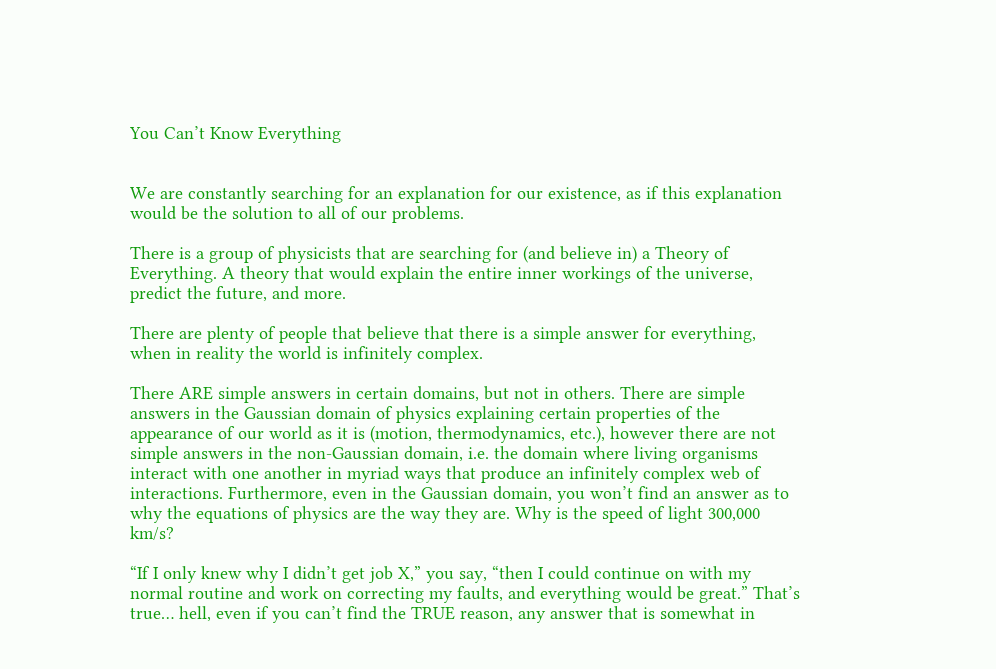You Can’t Know Everything


We are constantly searching for an explanation for our existence, as if this explanation would be the solution to all of our problems.

There is a group of physicists that are searching for (and believe in) a Theory of Everything. A theory that would explain the entire inner workings of the universe, predict the future, and more.

There are plenty of people that believe that there is a simple answer for everything, when in reality the world is infinitely complex.

There ARE simple answers in certain domains, but not in others. There are simple answers in the Gaussian domain of physics explaining certain properties of the appearance of our world as it is (motion, thermodynamics, etc.), however there are not simple answers in the non-Gaussian domain, i.e. the domain where living organisms interact with one another in myriad ways that produce an infinitely complex web of interactions. Furthermore, even in the Gaussian domain, you won’t find an answer as to why the equations of physics are the way they are. Why is the speed of light 300,000 km/s?

“If I only knew why I didn’t get job X,” you say, “then I could continue on with my normal routine and work on correcting my faults, and everything would be great.” That’s true… hell, even if you can’t find the TRUE reason, any answer that is somewhat in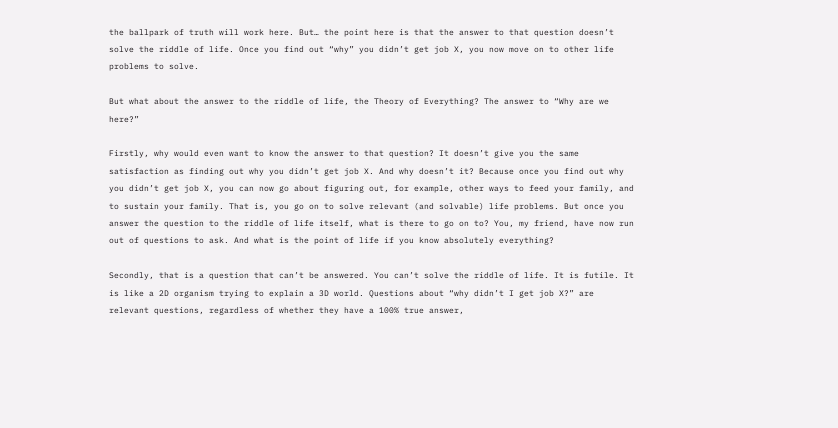the ballpark of truth will work here. But… the point here is that the answer to that question doesn’t solve the riddle of life. Once you find out “why” you didn’t get job X, you now move on to other life problems to solve.

But what about the answer to the riddle of life, the Theory of Everything? The answer to “Why are we here?”

Firstly, why would even want to know the answer to that question? It doesn’t give you the same satisfaction as finding out why you didn’t get job X. And why doesn’t it? Because once you find out why you didn’t get job X, you can now go about figuring out, for example, other ways to feed your family, and to sustain your family. That is, you go on to solve relevant (and solvable) life problems. But once you answer the question to the riddle of life itself, what is there to go on to? You, my friend, have now run out of questions to ask. And what is the point of life if you know absolutely everything?

Secondly, that is a question that can’t be answered. You can’t solve the riddle of life. It is futile. It is like a 2D organism trying to explain a 3D world. Questions about “why didn’t I get job X?” are relevant questions, regardless of whether they have a 100% true answer,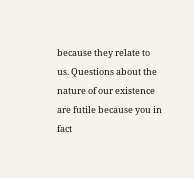because they relate to us. Questions about the nature of our existence are futile because you in fact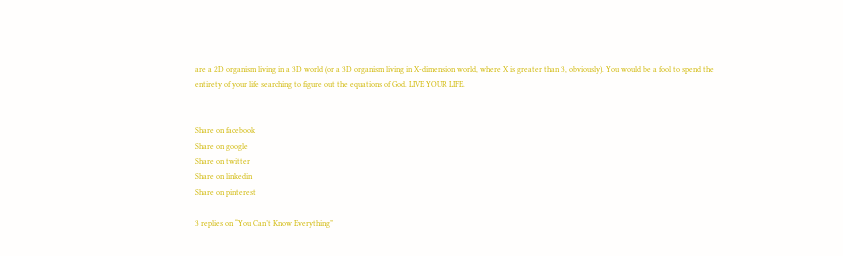are a 2D organism living in a 3D world (or a 3D organism living in X-dimension world, where X is greater than 3, obviously). You would be a fool to spend the entirety of your life searching to figure out the equations of God. LIVE YOUR LIFE.


Share on facebook
Share on google
Share on twitter
Share on linkedin
Share on pinterest

3 replies on “You Can’t Know Everything”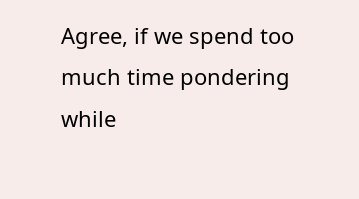Agree, if we spend too much time pondering while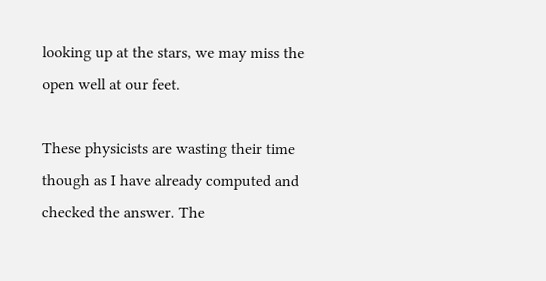looking up at the stars, we may miss the open well at our feet.

These physicists are wasting their time though as I have already computed and checked the answer. The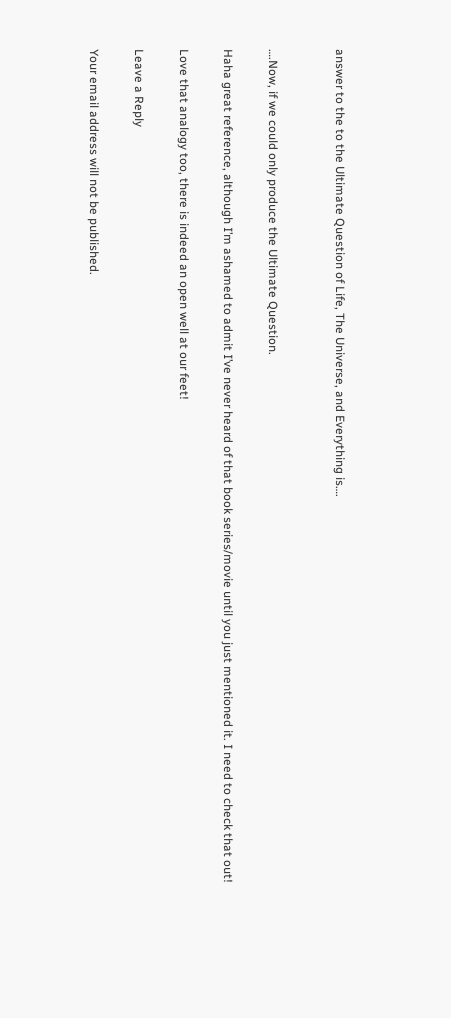answer to the to the Ultimate Question of Life, The Universe, and Everything is….


….Now, if we could only produce the Ultimate Question.

Haha great reference, although I’m ashamed to admit I’ve never heard of that book series/movie until you just mentioned it. I need to check that out!

Love that analogy too, there is indeed an open well at our feet!

Leave a Reply

Your email address will not be published.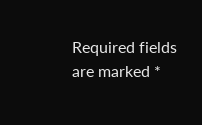Required fields are marked *